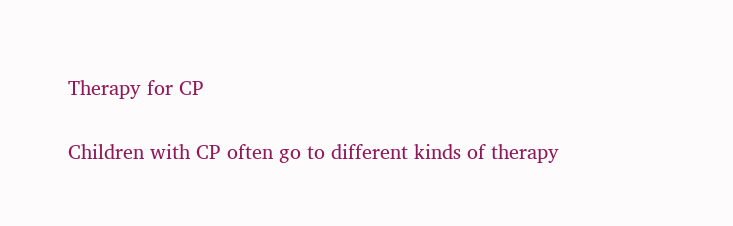Therapy for CP

Children with CP often go to different kinds of therapy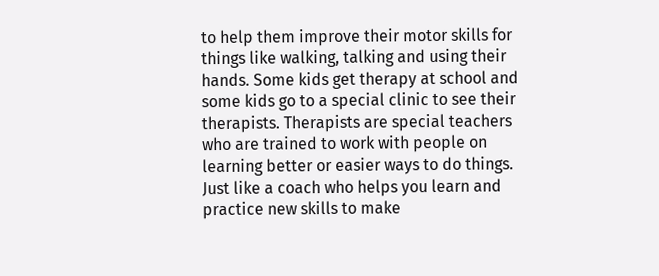to help them improve their motor skills for things like walking, talking and using their hands. Some kids get therapy at school and some kids go to a special clinic to see their therapists. Therapists are special teachers who are trained to work with people on learning better or easier ways to do things. Just like a coach who helps you learn and practice new skills to make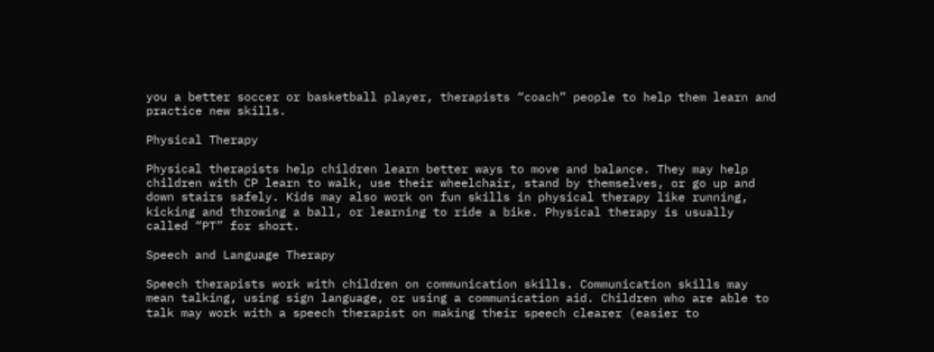you a better soccer or basketball player, therapists “coach” people to help them learn and practice new skills.

Physical Therapy

Physical therapists help children learn better ways to move and balance. They may help children with CP learn to walk, use their wheelchair, stand by themselves, or go up and down stairs safely. Kids may also work on fun skills in physical therapy like running, kicking and throwing a ball, or learning to ride a bike. Physical therapy is usually called “PT” for short.

Speech and Language Therapy

Speech therapists work with children on communication skills. Communication skills may mean talking, using sign language, or using a communication aid. Children who are able to talk may work with a speech therapist on making their speech clearer (easier to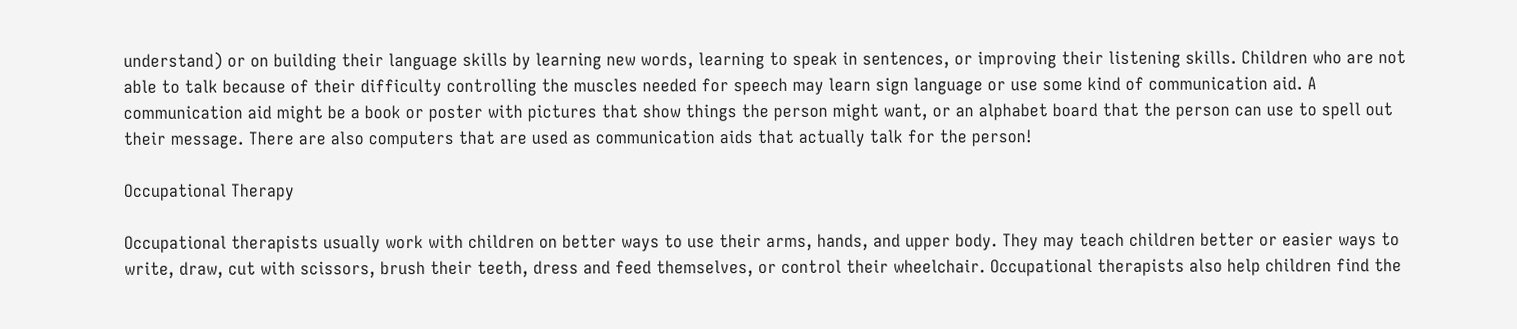understand) or on building their language skills by learning new words, learning to speak in sentences, or improving their listening skills. Children who are not able to talk because of their difficulty controlling the muscles needed for speech may learn sign language or use some kind of communication aid. A communication aid might be a book or poster with pictures that show things the person might want, or an alphabet board that the person can use to spell out their message. There are also computers that are used as communication aids that actually talk for the person!

Occupational Therapy

Occupational therapists usually work with children on better ways to use their arms, hands, and upper body. They may teach children better or easier ways to write, draw, cut with scissors, brush their teeth, dress and feed themselves, or control their wheelchair. Occupational therapists also help children find the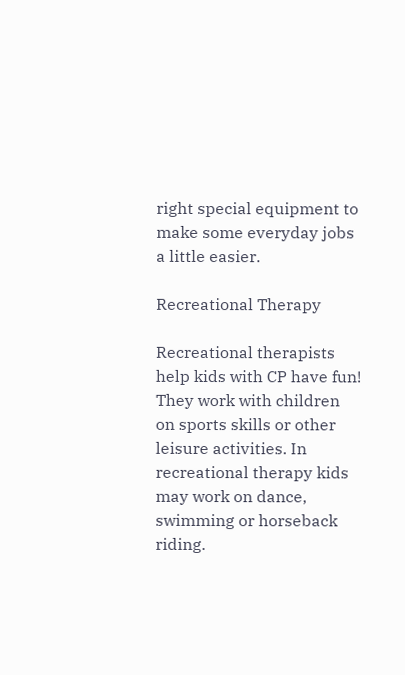right special equipment to make some everyday jobs a little easier.

Recreational Therapy

Recreational therapists help kids with CP have fun! They work with children on sports skills or other leisure activities. In recreational therapy kids may work on dance, swimming or horseback riding.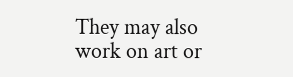They may also work on art or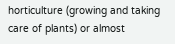horticulture (growing and taking care of plants) or almost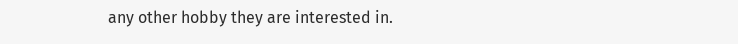any other hobby they are interested in.